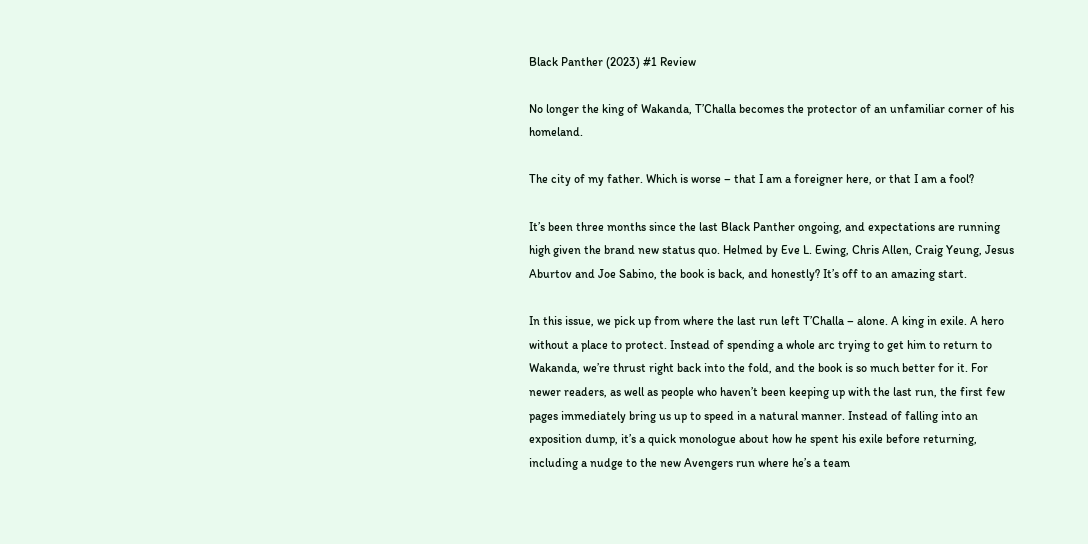Black Panther (2023) #1 Review

No longer the king of Wakanda, T’Challa becomes the protector of an unfamiliar corner of his homeland.

The city of my father. Which is worse – that I am a foreigner here, or that I am a fool?

It’s been three months since the last Black Panther ongoing, and expectations are running high given the brand new status quo. Helmed by Eve L. Ewing, Chris Allen, Craig Yeung, Jesus Aburtov and Joe Sabino, the book is back, and honestly? It’s off to an amazing start.

In this issue, we pick up from where the last run left T’Challa – alone. A king in exile. A hero without a place to protect. Instead of spending a whole arc trying to get him to return to Wakanda, we’re thrust right back into the fold, and the book is so much better for it. For newer readers, as well as people who haven’t been keeping up with the last run, the first few pages immediately bring us up to speed in a natural manner. Instead of falling into an exposition dump, it’s a quick monologue about how he spent his exile before returning, including a nudge to the new Avengers run where he’s a team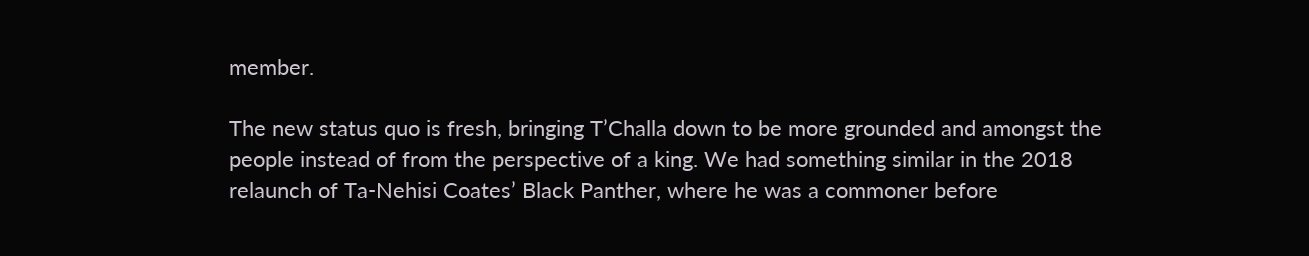member.

The new status quo is fresh, bringing T’Challa down to be more grounded and amongst the people instead of from the perspective of a king. We had something similar in the 2018 relaunch of Ta-Nehisi Coates’ Black Panther, where he was a commoner before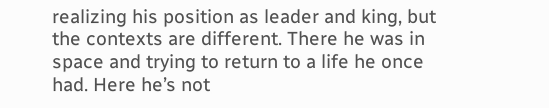realizing his position as leader and king, but the contexts are different. There he was in space and trying to return to a life he once had. Here he’s not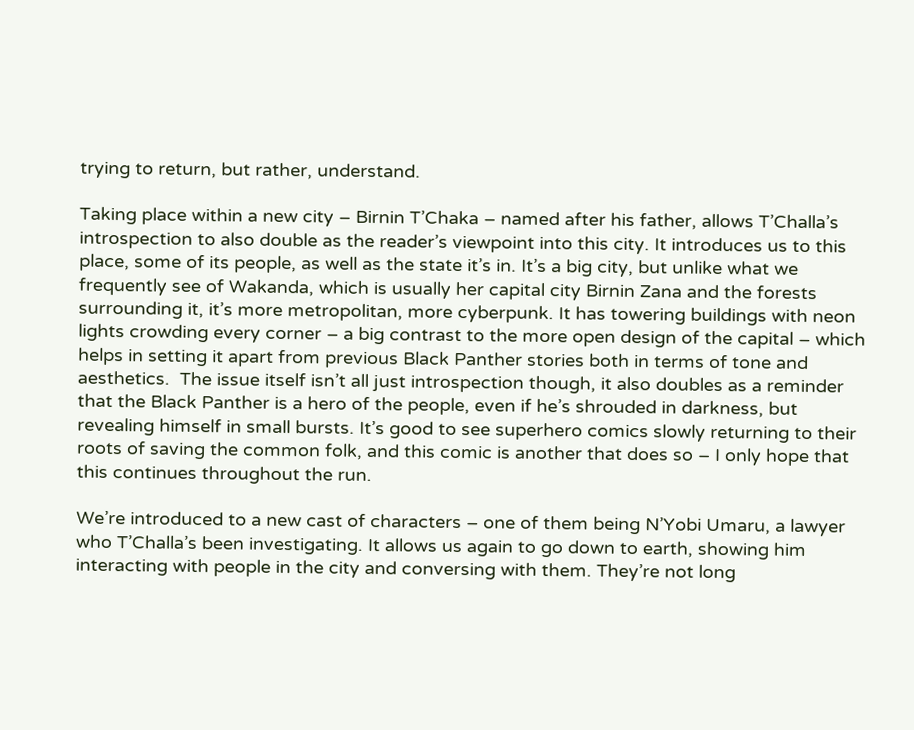trying to return, but rather, understand.

Taking place within a new city – Birnin T’Chaka – named after his father, allows T’Challa’s introspection to also double as the reader’s viewpoint into this city. It introduces us to this place, some of its people, as well as the state it’s in. It’s a big city, but unlike what we frequently see of Wakanda, which is usually her capital city Birnin Zana and the forests surrounding it, it’s more metropolitan, more cyberpunk. It has towering buildings with neon lights crowding every corner – a big contrast to the more open design of the capital – which helps in setting it apart from previous Black Panther stories both in terms of tone and aesthetics.  The issue itself isn’t all just introspection though, it also doubles as a reminder that the Black Panther is a hero of the people, even if he’s shrouded in darkness, but revealing himself in small bursts. It’s good to see superhero comics slowly returning to their roots of saving the common folk, and this comic is another that does so – I only hope that this continues throughout the run.

We’re introduced to a new cast of characters – one of them being N’Yobi Umaru, a lawyer who T’Challa’s been investigating. It allows us again to go down to earth, showing him interacting with people in the city and conversing with them. They’re not long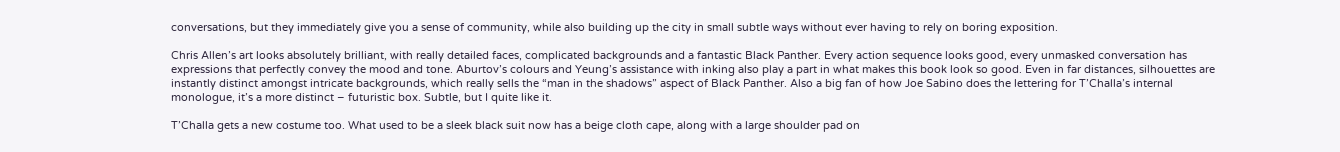conversations, but they immediately give you a sense of community, while also building up the city in small subtle ways without ever having to rely on boring exposition.

Chris Allen’s art looks absolutely brilliant, with really detailed faces, complicated backgrounds and a fantastic Black Panther. Every action sequence looks good, every unmasked conversation has expressions that perfectly convey the mood and tone. Aburtov’s colours and Yeung’s assistance with inking also play a part in what makes this book look so good. Even in far distances, silhouettes are instantly distinct amongst intricate backgrounds, which really sells the “man in the shadows” aspect of Black Panther. Also a big fan of how Joe Sabino does the lettering for T’Challa’s internal monologue, it’s a more distinct – futuristic box. Subtle, but I quite like it.

T’Challa gets a new costume too. What used to be a sleek black suit now has a beige cloth cape, along with a large shoulder pad on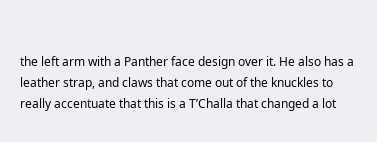the left arm with a Panther face design over it. He also has a leather strap, and claws that come out of the knuckles to really accentuate that this is a T’Challa that changed a lot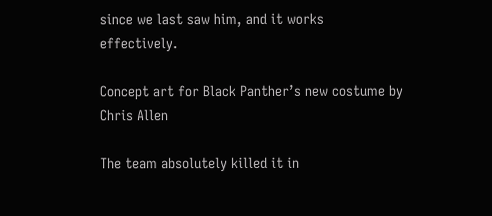since we last saw him, and it works effectively.

Concept art for Black Panther’s new costume by Chris Allen

The team absolutely killed it in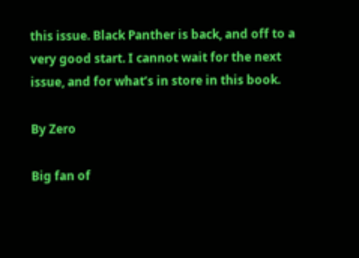this issue. Black Panther is back, and off to a very good start. I cannot wait for the next issue, and for what’s in store in this book.

By Zero

Big fan of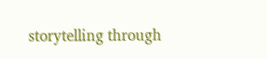storytelling through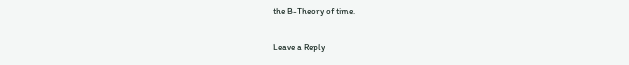the B-Theory of time.

Leave a Reply